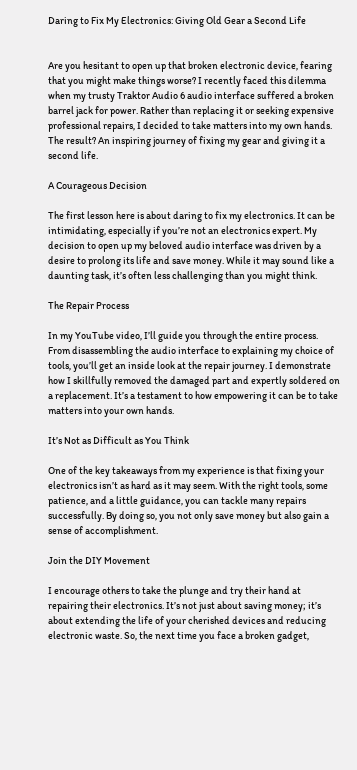Daring to Fix My Electronics: Giving Old Gear a Second Life


Are you hesitant to open up that broken electronic device, fearing that you might make things worse? I recently faced this dilemma when my trusty Traktor Audio 6 audio interface suffered a broken barrel jack for power. Rather than replacing it or seeking expensive professional repairs, I decided to take matters into my own hands. The result? An inspiring journey of fixing my gear and giving it a second life.

A Courageous Decision

The first lesson here is about daring to fix my electronics. It can be intimidating, especially if you’re not an electronics expert. My decision to open up my beloved audio interface was driven by a desire to prolong its life and save money. While it may sound like a daunting task, it’s often less challenging than you might think.

The Repair Process

In my YouTube video, I’ll guide you through the entire process. From disassembling the audio interface to explaining my choice of tools, you’ll get an inside look at the repair journey. I demonstrate how I skillfully removed the damaged part and expertly soldered on a replacement. It’s a testament to how empowering it can be to take matters into your own hands.

It’s Not as Difficult as You Think

One of the key takeaways from my experience is that fixing your electronics isn’t as hard as it may seem. With the right tools, some patience, and a little guidance, you can tackle many repairs successfully. By doing so, you not only save money but also gain a sense of accomplishment.

Join the DIY Movement

I encourage others to take the plunge and try their hand at repairing their electronics. It’s not just about saving money; it’s about extending the life of your cherished devices and reducing electronic waste. So, the next time you face a broken gadget,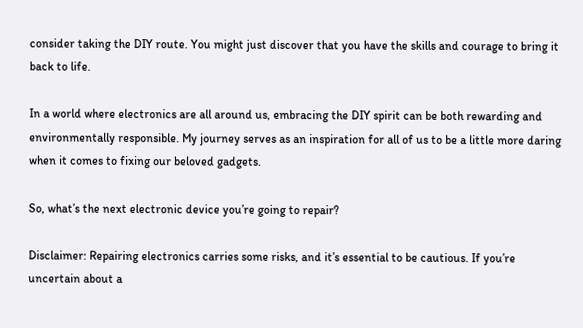consider taking the DIY route. You might just discover that you have the skills and courage to bring it back to life.

In a world where electronics are all around us, embracing the DIY spirit can be both rewarding and environmentally responsible. My journey serves as an inspiration for all of us to be a little more daring when it comes to fixing our beloved gadgets.

So, what’s the next electronic device you’re going to repair?

Disclaimer: Repairing electronics carries some risks, and it’s essential to be cautious. If you’re uncertain about a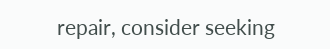repair, consider seeking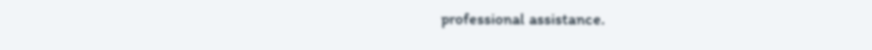professional assistance.